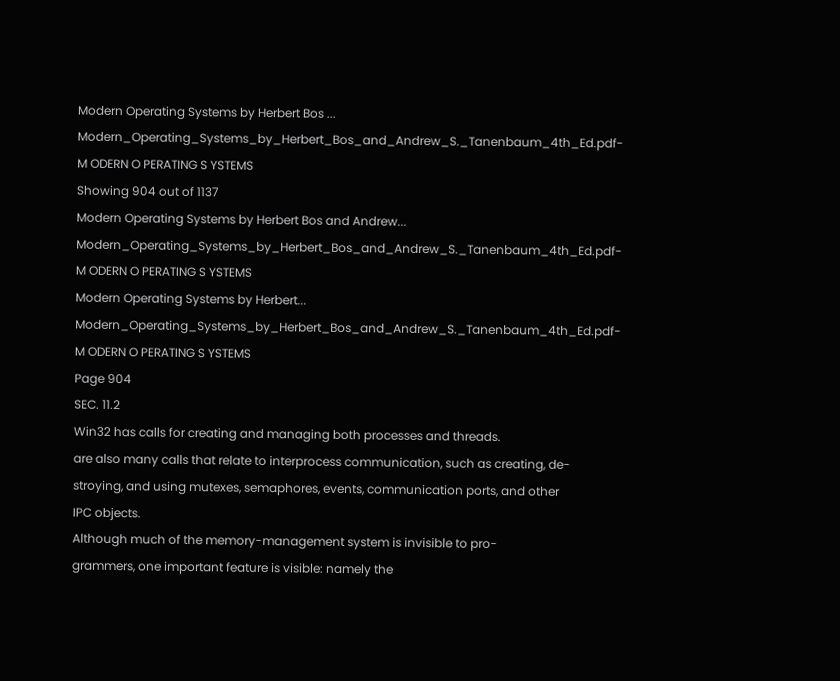Modern Operating Systems by Herbert Bos ...
Modern_Operating_Systems_by_Herbert_Bos_and_Andrew_S._Tanenbaum_4th_Ed.pdf-M ODERN O PERATING S YSTEMS
Showing 904 out of 1137
Modern Operating Systems by Herbert Bos and Andrew...
Modern_Operating_Systems_by_Herbert_Bos_and_Andrew_S._Tanenbaum_4th_Ed.pdf-M ODERN O PERATING S YSTEMS
Modern Operating Systems by Herbert...
Modern_Operating_Systems_by_Herbert_Bos_and_Andrew_S._Tanenbaum_4th_Ed.pdf-M ODERN O PERATING S YSTEMS
Page 904
SEC. 11.2
Win32 has calls for creating and managing both processes and threads.
are also many calls that relate to interprocess communication, such as creating, de-
stroying, and using mutexes, semaphores, events, communication ports, and other
IPC objects.
Although much of the memory-management system is invisible to pro-
grammers, one important feature is visible: namely the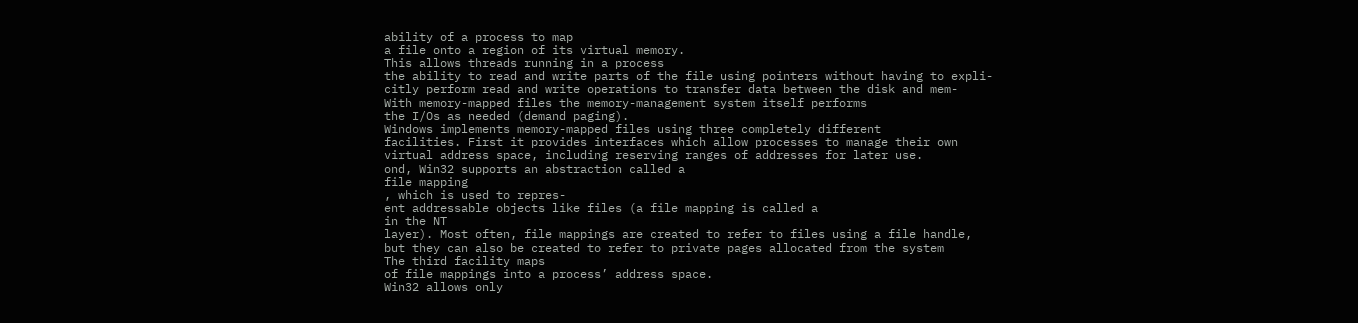ability of a process to map
a file onto a region of its virtual memory.
This allows threads running in a process
the ability to read and write parts of the file using pointers without having to expli-
citly perform read and write operations to transfer data between the disk and mem-
With memory-mapped files the memory-management system itself performs
the I/Os as needed (demand paging).
Windows implements memory-mapped files using three completely different
facilities. First it provides interfaces which allow processes to manage their own
virtual address space, including reserving ranges of addresses for later use.
ond, Win32 supports an abstraction called a
file mapping
, which is used to repres-
ent addressable objects like files (a file mapping is called a
in the NT
layer). Most often, file mappings are created to refer to files using a file handle,
but they can also be created to refer to private pages allocated from the system
The third facility maps
of file mappings into a process’ address space.
Win32 allows only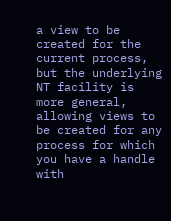a view to be created for the current process, but the underlying
NT facility is more general, allowing views to be created for any process for which
you have a handle with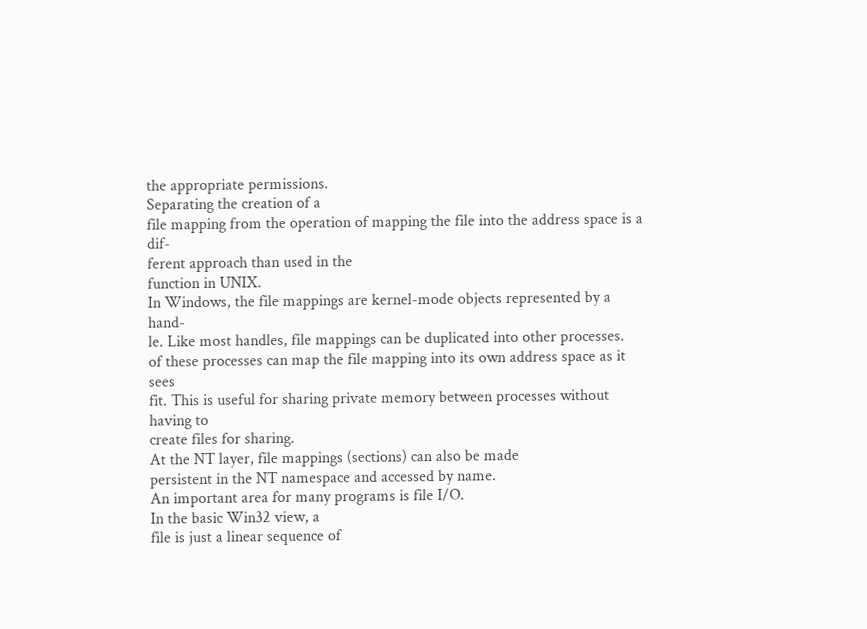the appropriate permissions.
Separating the creation of a
file mapping from the operation of mapping the file into the address space is a dif-
ferent approach than used in the
function in UNIX.
In Windows, the file mappings are kernel-mode objects represented by a hand-
le. Like most handles, file mappings can be duplicated into other processes.
of these processes can map the file mapping into its own address space as it sees
fit. This is useful for sharing private memory between processes without having to
create files for sharing.
At the NT layer, file mappings (sections) can also be made
persistent in the NT namespace and accessed by name.
An important area for many programs is file I/O.
In the basic Win32 view, a
file is just a linear sequence of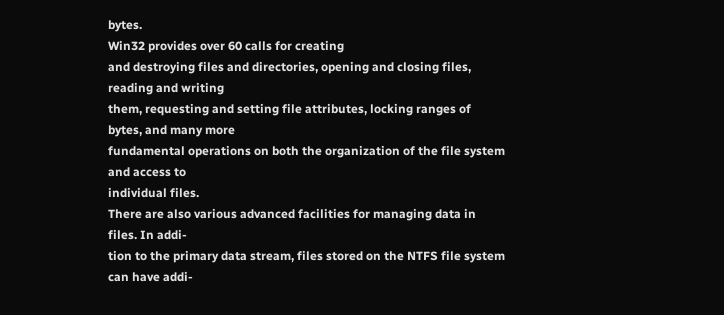bytes.
Win32 provides over 60 calls for creating
and destroying files and directories, opening and closing files, reading and writing
them, requesting and setting file attributes, locking ranges of bytes, and many more
fundamental operations on both the organization of the file system and access to
individual files.
There are also various advanced facilities for managing data in files. In addi-
tion to the primary data stream, files stored on the NTFS file system can have addi-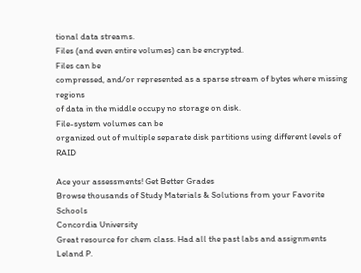tional data streams.
Files (and even entire volumes) can be encrypted.
Files can be
compressed, and/or represented as a sparse stream of bytes where missing regions
of data in the middle occupy no storage on disk.
File-system volumes can be
organized out of multiple separate disk partitions using different levels of RAID

Ace your assessments! Get Better Grades
Browse thousands of Study Materials & Solutions from your Favorite Schools
Concordia University
Great resource for chem class. Had all the past labs and assignments
Leland P.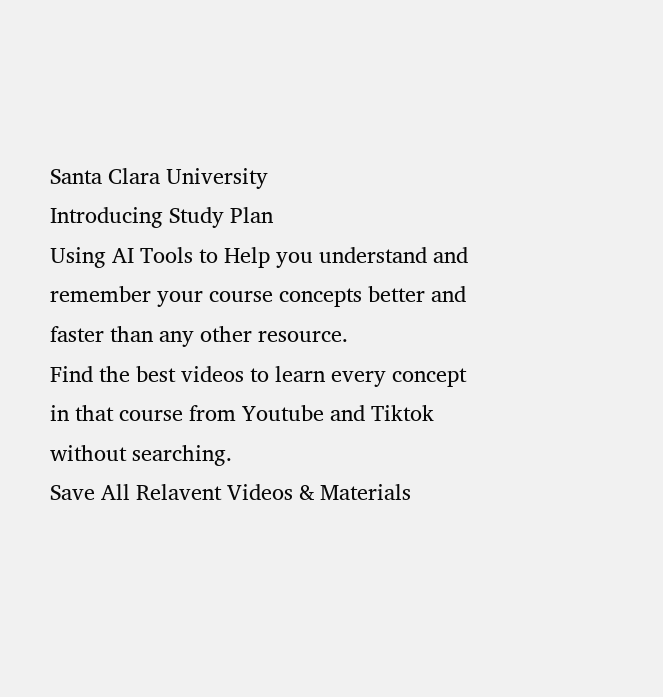Santa Clara University
Introducing Study Plan
Using AI Tools to Help you understand and remember your course concepts better and faster than any other resource.
Find the best videos to learn every concept in that course from Youtube and Tiktok without searching.
Save All Relavent Videos & Materials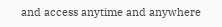and access anytime and anywhere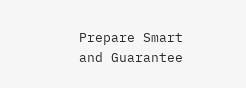Prepare Smart and Guarantee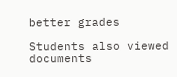better grades

Students also viewed documents